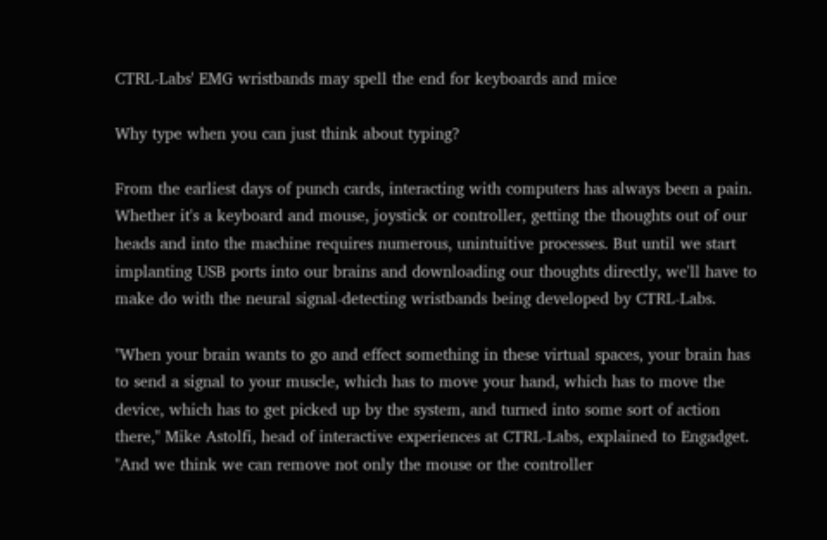CTRL-Labs' EMG wristbands may spell the end for keyboards and mice

Why type when you can just think about typing?

From the earliest days of punch cards, interacting with computers has always been a pain. Whether it's a keyboard and mouse, joystick or controller, getting the thoughts out of our heads and into the machine requires numerous, unintuitive processes. But until we start implanting USB ports into our brains and downloading our thoughts directly, we'll have to make do with the neural signal-detecting wristbands being developed by CTRL-Labs.

"When your brain wants to go and effect something in these virtual spaces, your brain has to send a signal to your muscle, which has to move your hand, which has to move the device, which has to get picked up by the system, and turned into some sort of action there," Mike Astolfi, head of interactive experiences at CTRL-Labs, explained to Engadget. "And we think we can remove not only the mouse or the controller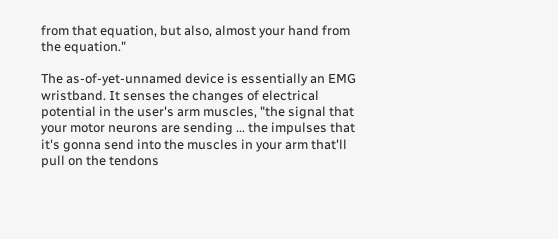from that equation, but also, almost your hand from the equation."

The as-of-yet-unnamed device is essentially an EMG wristband. It senses the changes of electrical potential in the user's arm muscles, "the signal that your motor neurons are sending ... the impulses that it's gonna send into the muscles in your arm that'll pull on the tendons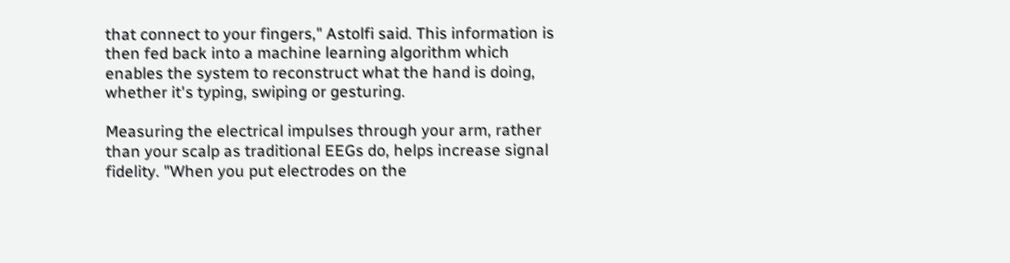that connect to your fingers," Astolfi said. This information is then fed back into a machine learning algorithm which enables the system to reconstruct what the hand is doing, whether it's typing, swiping or gesturing.

Measuring the electrical impulses through your arm, rather than your scalp as traditional EEGs do, helps increase signal fidelity. "When you put electrodes on the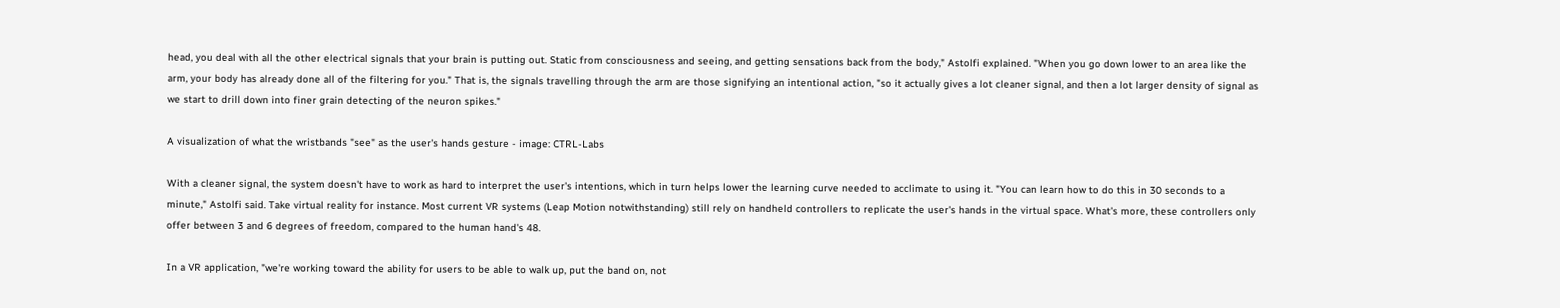head, you deal with all the other electrical signals that your brain is putting out. Static from consciousness and seeing, and getting sensations back from the body," Astolfi explained. "When you go down lower to an area like the arm, your body has already done all of the filtering for you." That is, the signals travelling through the arm are those signifying an intentional action, "so it actually gives a lot cleaner signal, and then a lot larger density of signal as we start to drill down into finer grain detecting of the neuron spikes."

A visualization of what the wristbands "see" as the user's hands gesture - image: CTRL-Labs

With a cleaner signal, the system doesn't have to work as hard to interpret the user's intentions, which in turn helps lower the learning curve needed to acclimate to using it. "You can learn how to do this in 30 seconds to a minute," Astolfi said. Take virtual reality for instance. Most current VR systems (Leap Motion notwithstanding) still rely on handheld controllers to replicate the user's hands in the virtual space. What's more, these controllers only offer between 3 and 6 degrees of freedom, compared to the human hand's 48.

In a VR application, "we're working toward the ability for users to be able to walk up, put the band on, not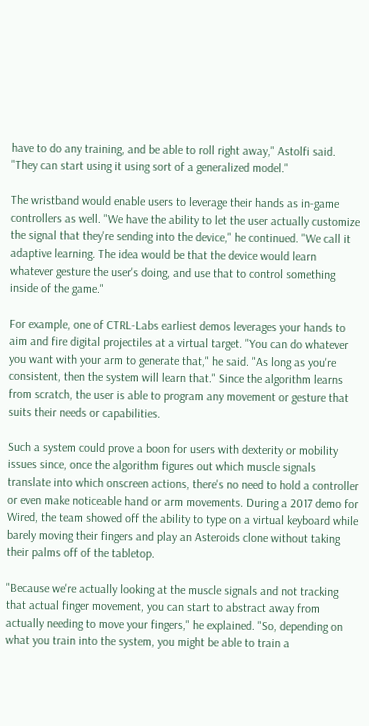have to do any training, and be able to roll right away," Astolfi said. "They can start using it using sort of a generalized model."

The wristband would enable users to leverage their hands as in-game controllers as well. "We have the ability to let the user actually customize the signal that they're sending into the device," he continued. "We call it adaptive learning. The idea would be that the device would learn whatever gesture the user's doing, and use that to control something inside of the game."

For example, one of CTRL-Labs earliest demos leverages your hands to aim and fire digital projectiles at a virtual target. "You can do whatever you want with your arm to generate that," he said. "As long as you're consistent, then the system will learn that." Since the algorithm learns from scratch, the user is able to program any movement or gesture that suits their needs or capabilities.

Such a system could prove a boon for users with dexterity or mobility issues since, once the algorithm figures out which muscle signals translate into which onscreen actions, there's no need to hold a controller or even make noticeable hand or arm movements. During a 2017 demo for Wired, the team showed off the ability to type on a virtual keyboard while barely moving their fingers and play an Asteroids clone without taking their palms off of the tabletop.

"Because we're actually looking at the muscle signals and not tracking that actual finger movement, you can start to abstract away from actually needing to move your fingers," he explained. "So, depending on what you train into the system, you might be able to train a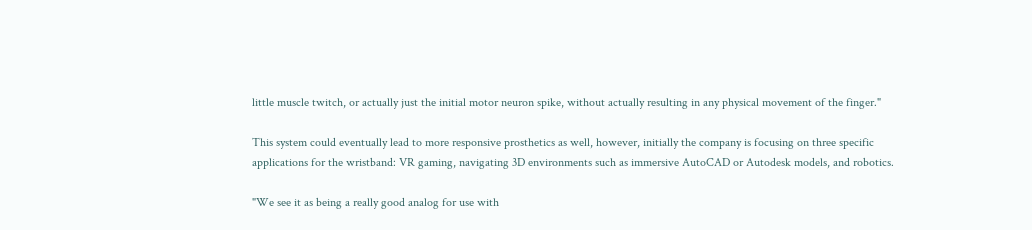little muscle twitch, or actually just the initial motor neuron spike, without actually resulting in any physical movement of the finger."

This system could eventually lead to more responsive prosthetics as well, however, initially the company is focusing on three specific applications for the wristband: VR gaming, navigating 3D environments such as immersive AutoCAD or Autodesk models, and robotics.

"We see it as being a really good analog for use with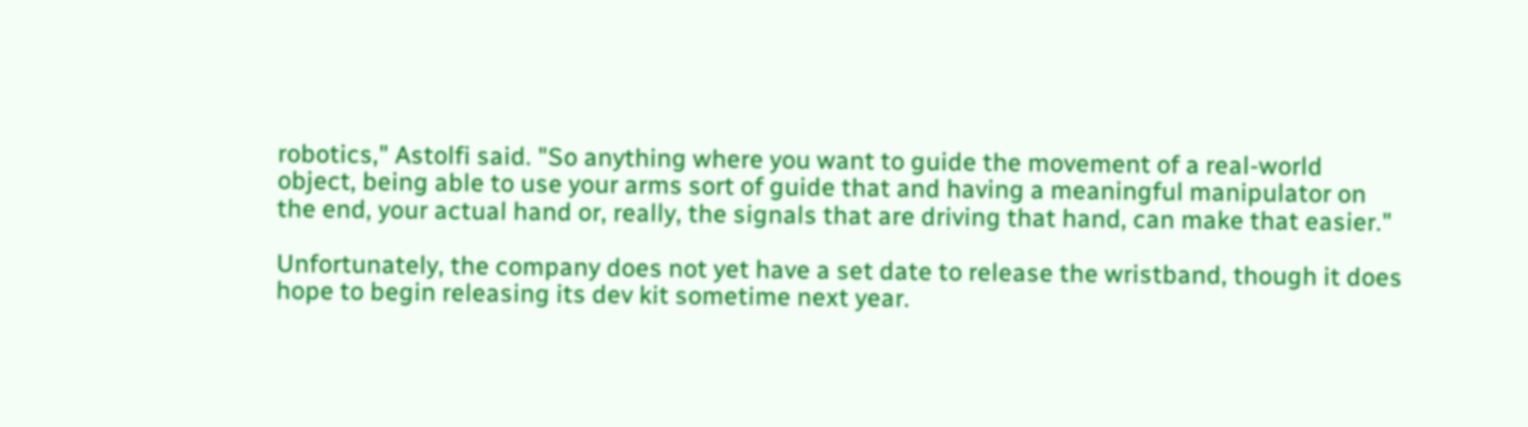robotics," Astolfi said. "So anything where you want to guide the movement of a real-world object, being able to use your arms sort of guide that and having a meaningful manipulator on the end, your actual hand or, really, the signals that are driving that hand, can make that easier."

Unfortunately, the company does not yet have a set date to release the wristband, though it does hope to begin releasing its dev kit sometime next year.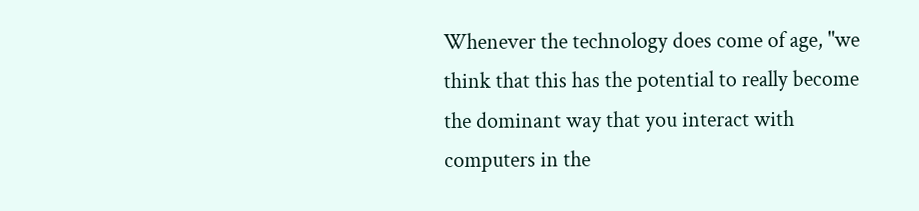Whenever the technology does come of age, "we think that this has the potential to really become the dominant way that you interact with computers in the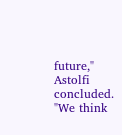future," Astolfi concluded. "We think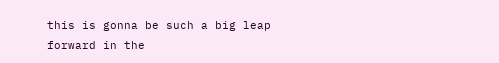this is gonna be such a big leap forward in the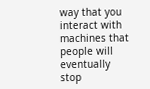way that you interact with machines that people will eventually stop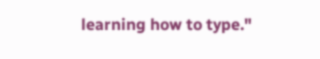learning how to type."